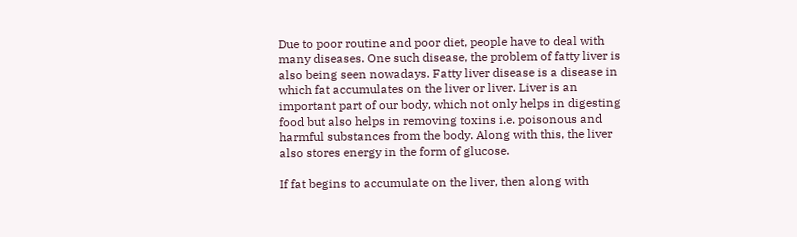Due to poor routine and poor diet, people have to deal with many diseases. One such disease, the problem of fatty liver is also being seen nowadays. Fatty liver disease is a disease in which fat accumulates on the liver or liver. Liver is an important part of our body, which not only helps in digesting food but also helps in removing toxins i.e. poisonous and harmful substances from the body. Along with this, the liver also stores energy in the form of glucose.

If fat begins to accumulate on the liver, then along with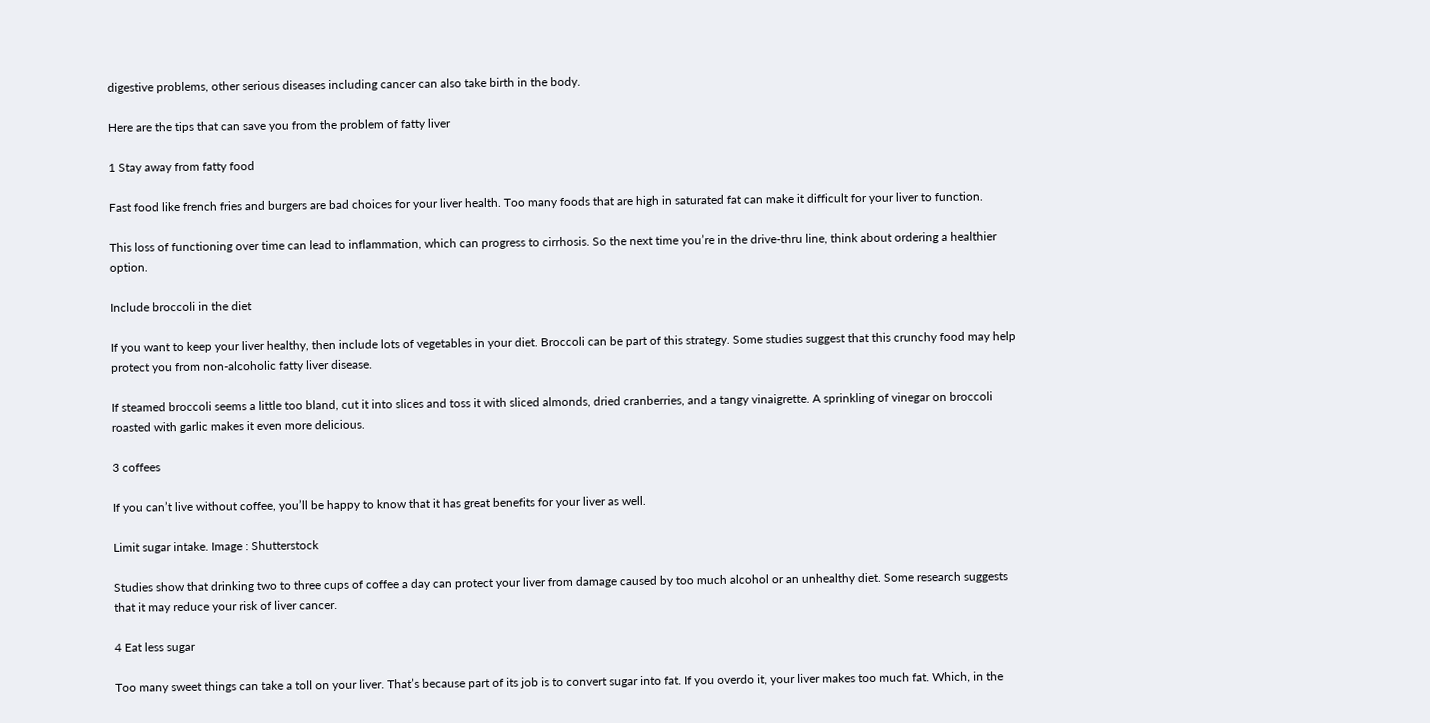digestive problems, other serious diseases including cancer can also take birth in the body.

Here are the tips that can save you from the problem of fatty liver

1 Stay away from fatty food

Fast food like french fries and burgers are bad choices for your liver health. Too many foods that are high in saturated fat can make it difficult for your liver to function.

This loss of functioning over time can lead to inflammation, which can progress to cirrhosis. So the next time you’re in the drive-thru line, think about ordering a healthier option.

Include broccoli in the diet

If you want to keep your liver healthy, then include lots of vegetables in your diet. Broccoli can be part of this strategy. Some studies suggest that this crunchy food may help protect you from non-alcoholic fatty liver disease.

If steamed broccoli seems a little too bland, cut it into slices and toss it with sliced almonds, dried cranberries, and a tangy vinaigrette. A sprinkling of vinegar on broccoli roasted with garlic makes it even more delicious.

3 coffees

If you can’t live without coffee, you’ll be happy to know that it has great benefits for your liver as well.

Limit sugar intake. Image : Shutterstock

Studies show that drinking two to three cups of coffee a day can protect your liver from damage caused by too much alcohol or an unhealthy diet. Some research suggests that it may reduce your risk of liver cancer.

4 Eat less sugar

Too many sweet things can take a toll on your liver. That’s because part of its job is to convert sugar into fat. If you overdo it, your liver makes too much fat. Which, in the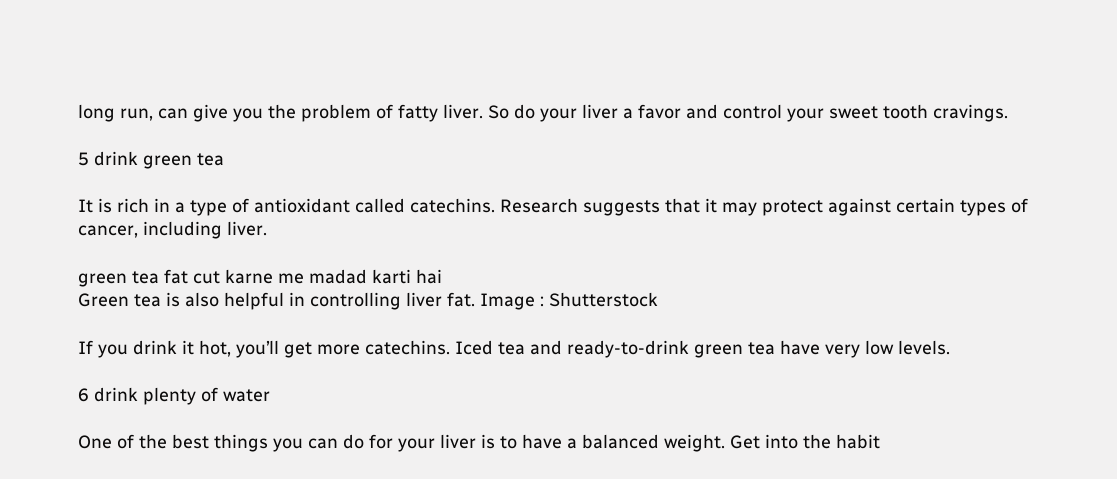long run, can give you the problem of fatty liver. So do your liver a favor and control your sweet tooth cravings.

5 drink green tea

It is rich in a type of antioxidant called catechins. Research suggests that it may protect against certain types of cancer, including liver.

green tea fat cut karne me madad karti hai
Green tea is also helpful in controlling liver fat. Image : Shutterstock

If you drink it hot, you’ll get more catechins. Iced tea and ready-to-drink green tea have very low levels.

6 drink plenty of water

One of the best things you can do for your liver is to have a balanced weight. Get into the habit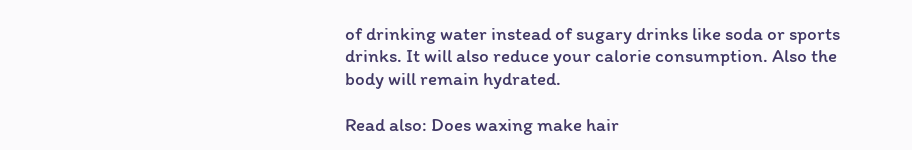of drinking water instead of sugary drinks like soda or sports drinks. It will also reduce your calorie consumption. Also the body will remain hydrated.

Read also: Does waxing make hair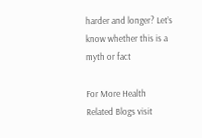harder and longer? Let’s know whether this is a myth or fact

For More Health Related Blogs visit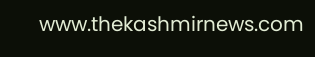www.thekashmirnews.com